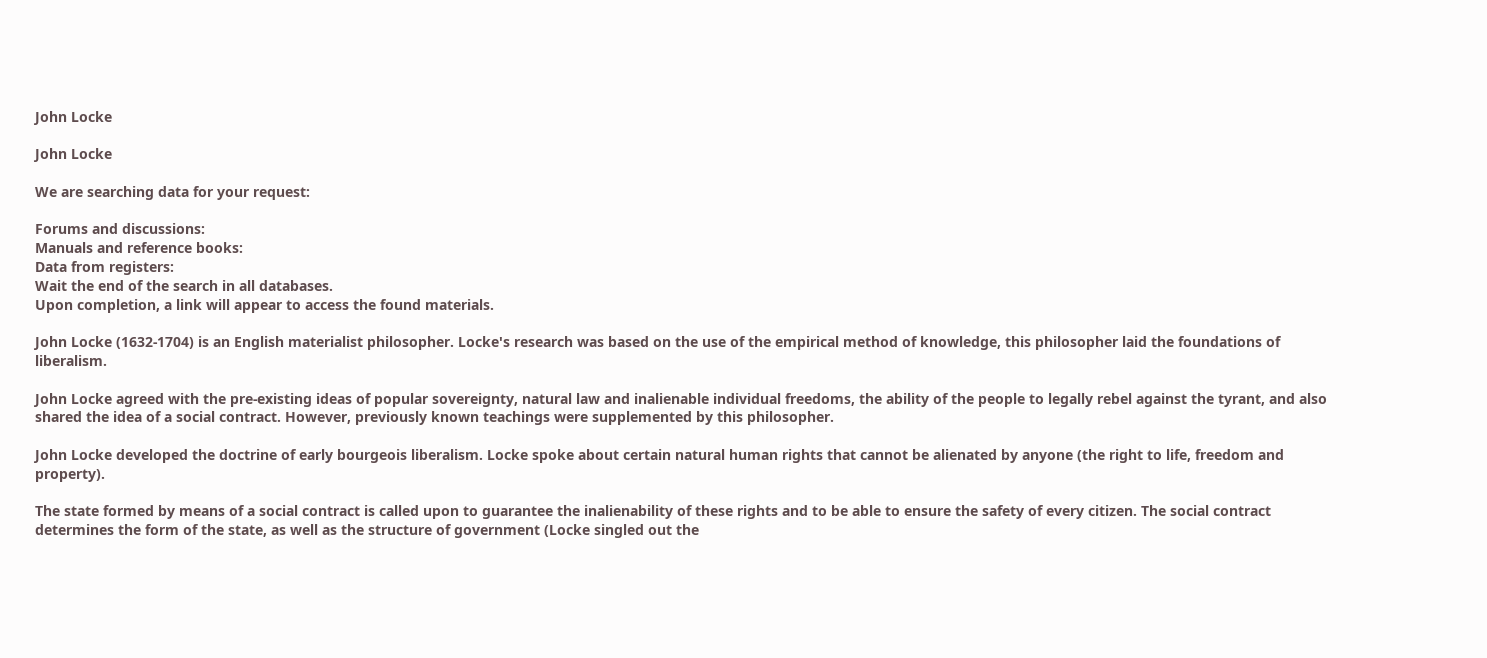John Locke

John Locke

We are searching data for your request:

Forums and discussions:
Manuals and reference books:
Data from registers:
Wait the end of the search in all databases.
Upon completion, a link will appear to access the found materials.

John Locke (1632-1704) is an English materialist philosopher. Locke's research was based on the use of the empirical method of knowledge, this philosopher laid the foundations of liberalism.

John Locke agreed with the pre-existing ideas of popular sovereignty, natural law and inalienable individual freedoms, the ability of the people to legally rebel against the tyrant, and also shared the idea of a social contract. However, previously known teachings were supplemented by this philosopher.

John Locke developed the doctrine of early bourgeois liberalism. Locke spoke about certain natural human rights that cannot be alienated by anyone (the right to life, freedom and property).

The state formed by means of a social contract is called upon to guarantee the inalienability of these rights and to be able to ensure the safety of every citizen. The social contract determines the form of the state, as well as the structure of government (Locke singled out the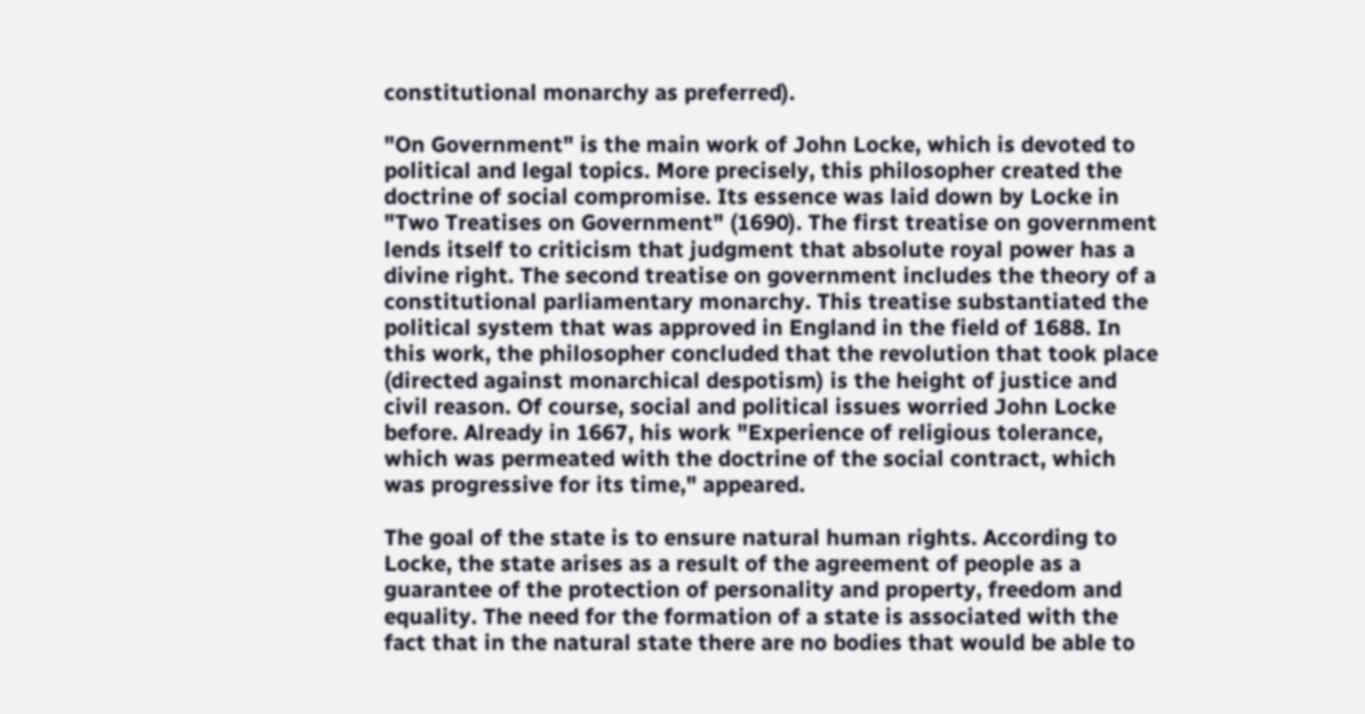constitutional monarchy as preferred).

"On Government" is the main work of John Locke, which is devoted to political and legal topics. More precisely, this philosopher created the doctrine of social compromise. Its essence was laid down by Locke in "Two Treatises on Government" (1690). The first treatise on government lends itself to criticism that judgment that absolute royal power has a divine right. The second treatise on government includes the theory of a constitutional parliamentary monarchy. This treatise substantiated the political system that was approved in England in the field of 1688. In this work, the philosopher concluded that the revolution that took place (directed against monarchical despotism) is the height of justice and civil reason. Of course, social and political issues worried John Locke before. Already in 1667, his work "Experience of religious tolerance, which was permeated with the doctrine of the social contract, which was progressive for its time," appeared.

The goal of the state is to ensure natural human rights. According to Locke, the state arises as a result of the agreement of people as a guarantee of the protection of personality and property, freedom and equality. The need for the formation of a state is associated with the fact that in the natural state there are no bodies that would be able to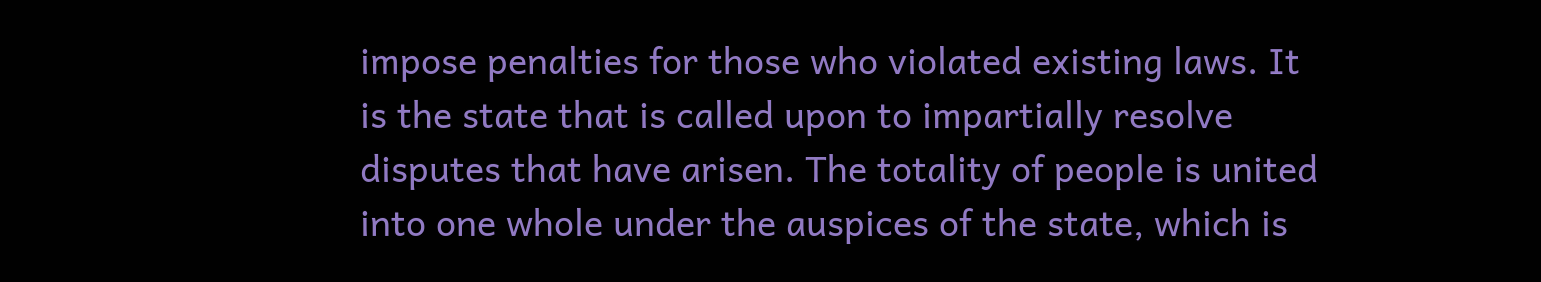impose penalties for those who violated existing laws. It is the state that is called upon to impartially resolve disputes that have arisen. The totality of people is united into one whole under the auspices of the state, which is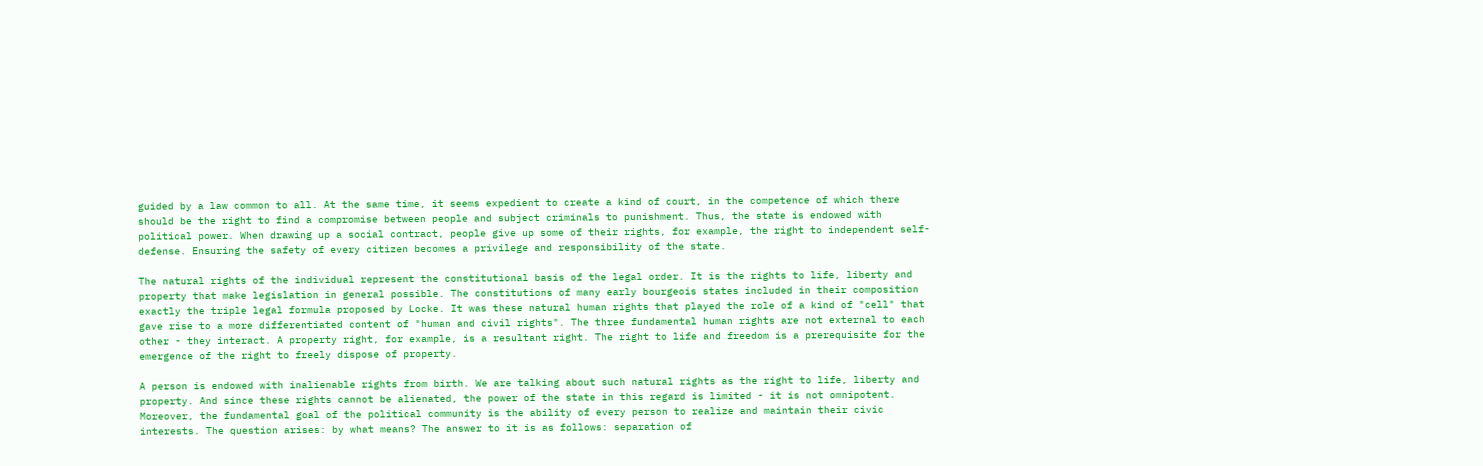guided by a law common to all. At the same time, it seems expedient to create a kind of court, in the competence of which there should be the right to find a compromise between people and subject criminals to punishment. Thus, the state is endowed with political power. When drawing up a social contract, people give up some of their rights, for example, the right to independent self-defense. Ensuring the safety of every citizen becomes a privilege and responsibility of the state.

The natural rights of the individual represent the constitutional basis of the legal order. It is the rights to life, liberty and property that make legislation in general possible. The constitutions of many early bourgeois states included in their composition exactly the triple legal formula proposed by Locke. It was these natural human rights that played the role of a kind of "cell" that gave rise to a more differentiated content of "human and civil rights". The three fundamental human rights are not external to each other - they interact. A property right, for example, is a resultant right. The right to life and freedom is a prerequisite for the emergence of the right to freely dispose of property.

A person is endowed with inalienable rights from birth. We are talking about such natural rights as the right to life, liberty and property. And since these rights cannot be alienated, the power of the state in this regard is limited - it is not omnipotent. Moreover, the fundamental goal of the political community is the ability of every person to realize and maintain their civic interests. The question arises: by what means? The answer to it is as follows: separation of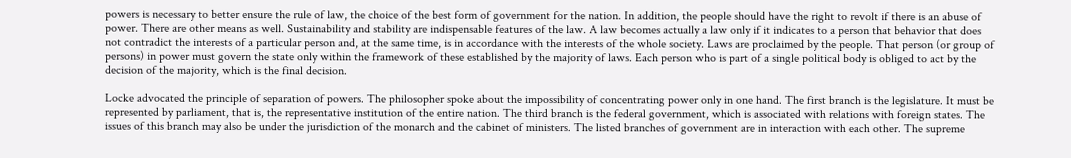powers is necessary to better ensure the rule of law, the choice of the best form of government for the nation. In addition, the people should have the right to revolt if there is an abuse of power. There are other means as well. Sustainability and stability are indispensable features of the law. A law becomes actually a law only if it indicates to a person that behavior that does not contradict the interests of a particular person and, at the same time, is in accordance with the interests of the whole society. Laws are proclaimed by the people. That person (or group of persons) in power must govern the state only within the framework of these established by the majority of laws. Each person who is part of a single political body is obliged to act by the decision of the majority, which is the final decision.

Locke advocated the principle of separation of powers. The philosopher spoke about the impossibility of concentrating power only in one hand. The first branch is the legislature. It must be represented by parliament, that is, the representative institution of the entire nation. The third branch is the federal government, which is associated with relations with foreign states. The issues of this branch may also be under the jurisdiction of the monarch and the cabinet of ministers. The listed branches of government are in interaction with each other. The supreme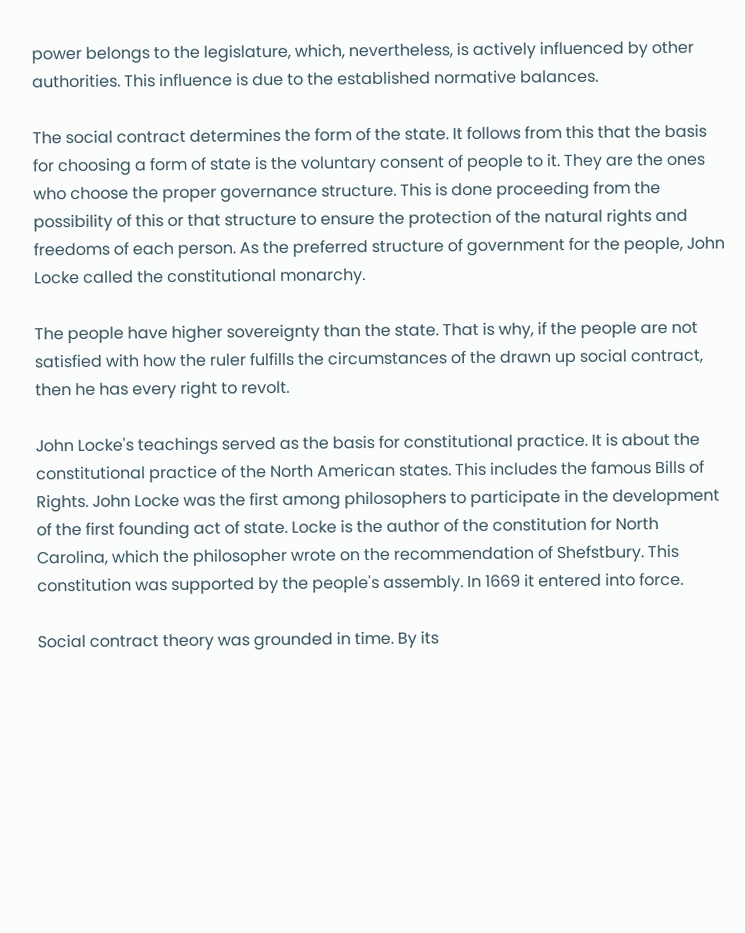power belongs to the legislature, which, nevertheless, is actively influenced by other authorities. This influence is due to the established normative balances.

The social contract determines the form of the state. It follows from this that the basis for choosing a form of state is the voluntary consent of people to it. They are the ones who choose the proper governance structure. This is done proceeding from the possibility of this or that structure to ensure the protection of the natural rights and freedoms of each person. As the preferred structure of government for the people, John Locke called the constitutional monarchy.

The people have higher sovereignty than the state. That is why, if the people are not satisfied with how the ruler fulfills the circumstances of the drawn up social contract, then he has every right to revolt.

John Locke's teachings served as the basis for constitutional practice. It is about the constitutional practice of the North American states. This includes the famous Bills of Rights. John Locke was the first among philosophers to participate in the development of the first founding act of state. Locke is the author of the constitution for North Carolina, which the philosopher wrote on the recommendation of Shefstbury. This constitution was supported by the people's assembly. In 1669 it entered into force.

Social contract theory was grounded in time. By its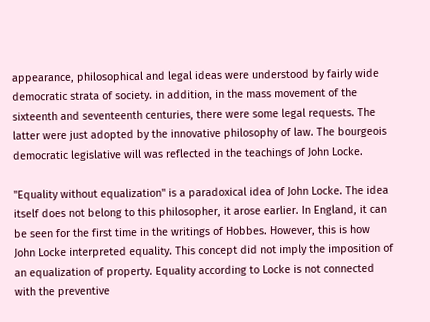appearance, philosophical and legal ideas were understood by fairly wide democratic strata of society. in addition, in the mass movement of the sixteenth and seventeenth centuries, there were some legal requests. The latter were just adopted by the innovative philosophy of law. The bourgeois democratic legislative will was reflected in the teachings of John Locke.

"Equality without equalization" is a paradoxical idea of John Locke. The idea itself does not belong to this philosopher, it arose earlier. In England, it can be seen for the first time in the writings of Hobbes. However, this is how John Locke interpreted equality. This concept did not imply the imposition of an equalization of property. Equality according to Locke is not connected with the preventive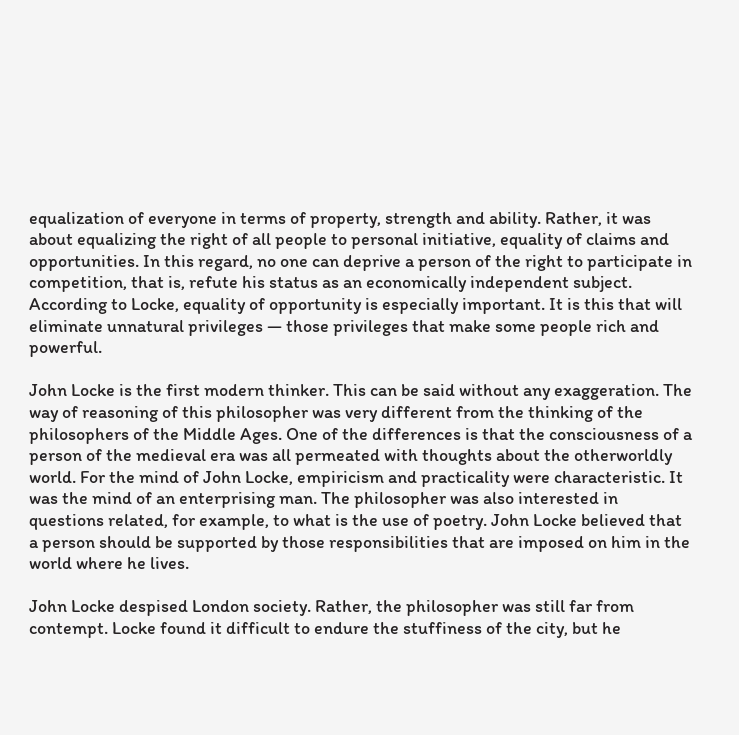equalization of everyone in terms of property, strength and ability. Rather, it was about equalizing the right of all people to personal initiative, equality of claims and opportunities. In this regard, no one can deprive a person of the right to participate in competition, that is, refute his status as an economically independent subject. According to Locke, equality of opportunity is especially important. It is this that will eliminate unnatural privileges — those privileges that make some people rich and powerful.

John Locke is the first modern thinker. This can be said without any exaggeration. The way of reasoning of this philosopher was very different from the thinking of the philosophers of the Middle Ages. One of the differences is that the consciousness of a person of the medieval era was all permeated with thoughts about the otherworldly world. For the mind of John Locke, empiricism and practicality were characteristic. It was the mind of an enterprising man. The philosopher was also interested in questions related, for example, to what is the use of poetry. John Locke believed that a person should be supported by those responsibilities that are imposed on him in the world where he lives.

John Locke despised London society. Rather, the philosopher was still far from contempt. Locke found it difficult to endure the stuffiness of the city, but he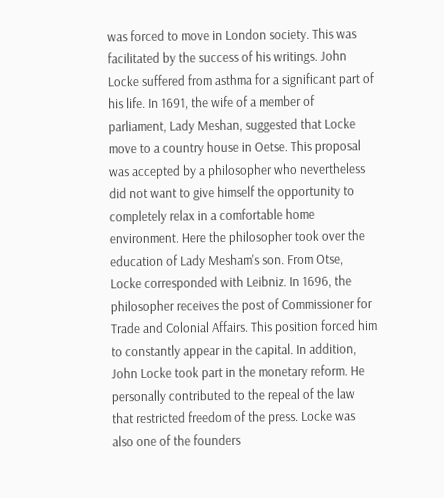was forced to move in London society. This was facilitated by the success of his writings. John Locke suffered from asthma for a significant part of his life. In 1691, the wife of a member of parliament, Lady Meshan, suggested that Locke move to a country house in Oetse. This proposal was accepted by a philosopher who nevertheless did not want to give himself the opportunity to completely relax in a comfortable home environment. Here the philosopher took over the education of Lady Mesham's son. From Otse, Locke corresponded with Leibniz. In 1696, the philosopher receives the post of Commissioner for Trade and Colonial Affairs. This position forced him to constantly appear in the capital. In addition, John Locke took part in the monetary reform. He personally contributed to the repeal of the law that restricted freedom of the press. Locke was also one of the founders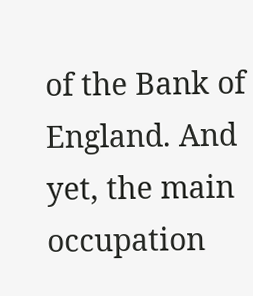of the Bank of England. And yet, the main occupation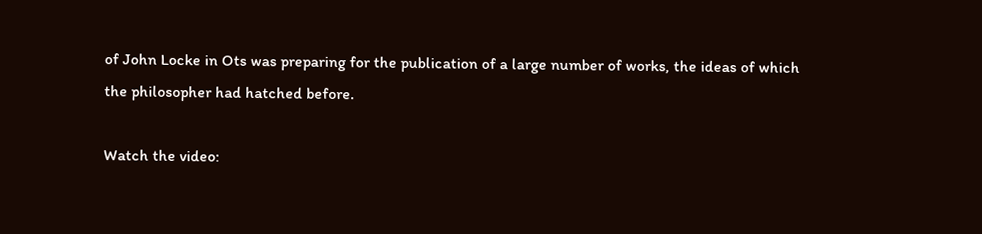of John Locke in Ots was preparing for the publication of a large number of works, the ideas of which the philosopher had hatched before.

Watch the video: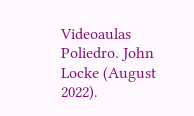Videoaulas Poliedro. John Locke (August 2022).